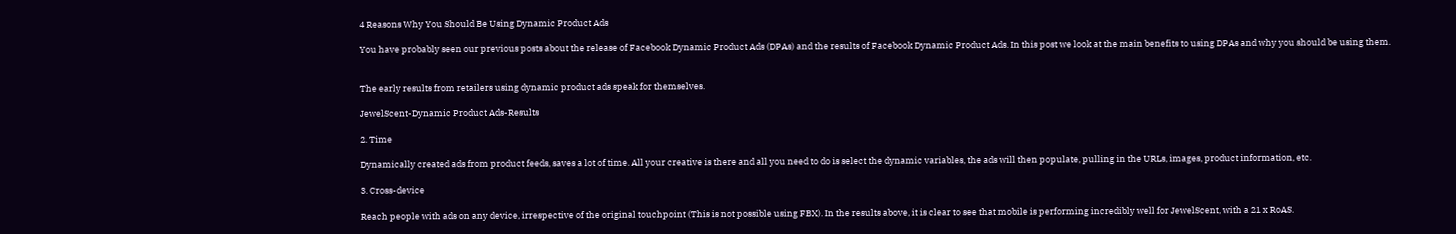4 Reasons Why You Should Be Using Dynamic Product Ads

You have probably seen our previous posts about the release of Facebook Dynamic Product Ads (DPAs) and the results of Facebook Dynamic Product Ads. In this post we look at the main benefits to using DPAs and why you should be using them.


The early results from retailers using dynamic product ads speak for themselves.

JewelScent-Dynamic Product Ads-Results

2. Time

Dynamically created ads from product feeds, saves a lot of time. All your creative is there and all you need to do is select the dynamic variables, the ads will then populate, pulling in the URLs, images, product information, etc.

3. Cross-device

Reach people with ads on any device, irrespective of the original touchpoint (This is not possible using FBX). In the results above, it is clear to see that mobile is performing incredibly well for JewelScent, with a 21 x RoAS.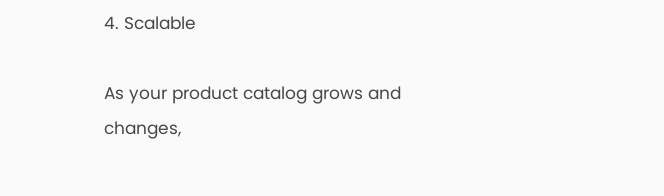4. Scalable

As your product catalog grows and changes,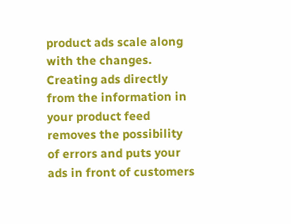product ads scale along with the changes. Creating ads directly from the information in your product feed removes the possibility of errors and puts your ads in front of customers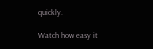quickly.

Watch how easy it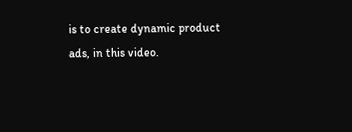is to create dynamic product ads, in this video.